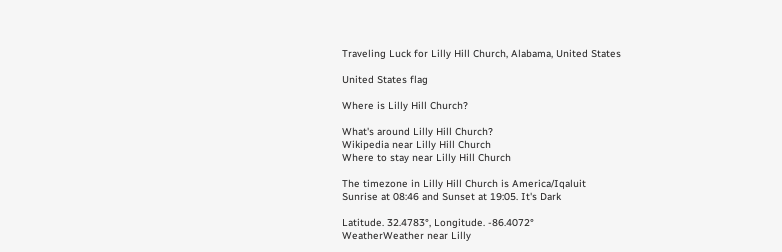Traveling Luck for Lilly Hill Church, Alabama, United States

United States flag

Where is Lilly Hill Church?

What's around Lilly Hill Church?
Wikipedia near Lilly Hill Church
Where to stay near Lilly Hill Church

The timezone in Lilly Hill Church is America/Iqaluit
Sunrise at 08:46 and Sunset at 19:05. It's Dark

Latitude. 32.4783°, Longitude. -86.4072°
WeatherWeather near Lilly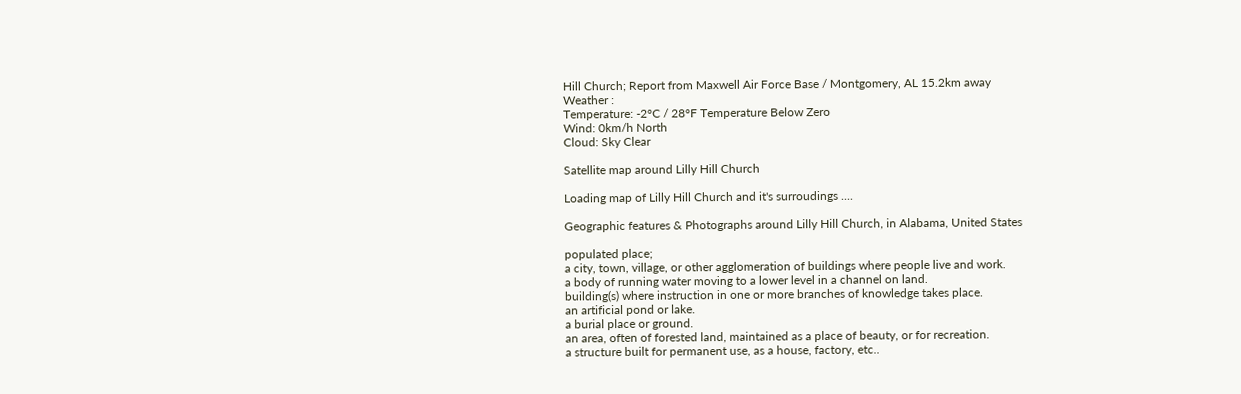Hill Church; Report from Maxwell Air Force Base / Montgomery, AL 15.2km away
Weather :
Temperature: -2°C / 28°F Temperature Below Zero
Wind: 0km/h North
Cloud: Sky Clear

Satellite map around Lilly Hill Church

Loading map of Lilly Hill Church and it's surroudings ....

Geographic features & Photographs around Lilly Hill Church, in Alabama, United States

populated place;
a city, town, village, or other agglomeration of buildings where people live and work.
a body of running water moving to a lower level in a channel on land.
building(s) where instruction in one or more branches of knowledge takes place.
an artificial pond or lake.
a burial place or ground.
an area, often of forested land, maintained as a place of beauty, or for recreation.
a structure built for permanent use, as a house, factory, etc..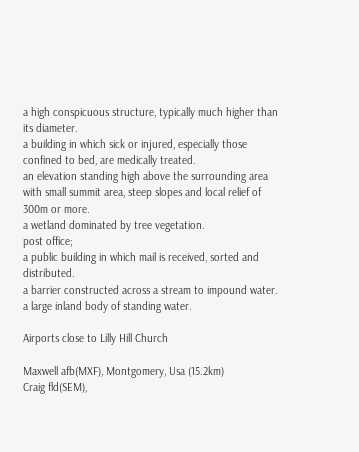a high conspicuous structure, typically much higher than its diameter.
a building in which sick or injured, especially those confined to bed, are medically treated.
an elevation standing high above the surrounding area with small summit area, steep slopes and local relief of 300m or more.
a wetland dominated by tree vegetation.
post office;
a public building in which mail is received, sorted and distributed.
a barrier constructed across a stream to impound water.
a large inland body of standing water.

Airports close to Lilly Hill Church

Maxwell afb(MXF), Montgomery, Usa (15.2km)
Craig fld(SEM),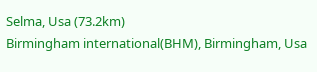Selma, Usa (73.2km)
Birmingham international(BHM), Birmingham, Usa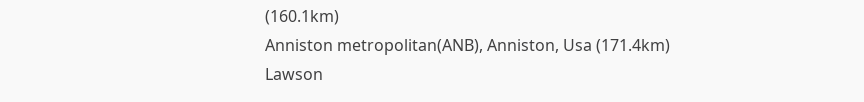(160.1km)
Anniston metropolitan(ANB), Anniston, Usa (171.4km)
Lawson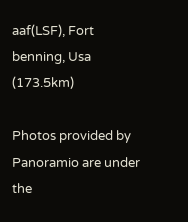aaf(LSF), Fort benning, Usa (173.5km)

Photos provided by Panoramio are under the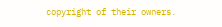copyright of their owners.